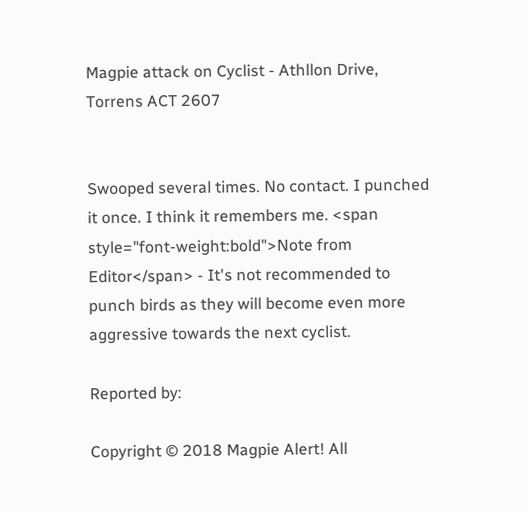Magpie attack on Cyclist - Athllon Drive, Torrens ACT 2607


Swooped several times. No contact. I punched it once. I think it remembers me. <span style="font-weight:bold">Note from Editor</span> - It's not recommended to punch birds as they will become even more aggressive towards the next cyclist.

Reported by:

Copyright © 2018 Magpie Alert! All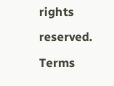rights reserved.
Terms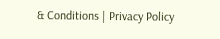& Conditions | Privacy Policy